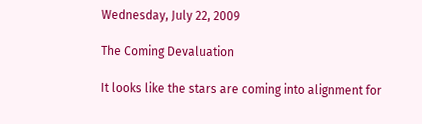Wednesday, July 22, 2009

The Coming Devaluation

It looks like the stars are coming into alignment for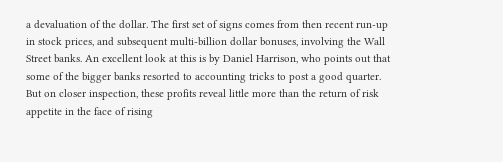a devaluation of the dollar. The first set of signs comes from then recent run-up in stock prices, and subsequent multi-billion dollar bonuses, involving the Wall Street banks. An excellent look at this is by Daniel Harrison, who points out that some of the bigger banks resorted to accounting tricks to post a good quarter.
But on closer inspection, these profits reveal little more than the return of risk appetite in the face of rising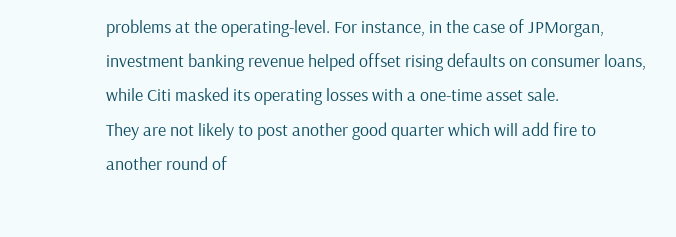problems at the operating-level. For instance, in the case of JPMorgan, investment banking revenue helped offset rising defaults on consumer loans, while Citi masked its operating losses with a one-time asset sale.
They are not likely to post another good quarter which will add fire to another round of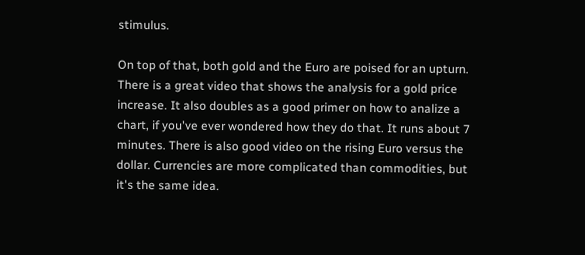stimulus.

On top of that, both gold and the Euro are poised for an upturn. There is a great video that shows the analysis for a gold price increase. It also doubles as a good primer on how to analize a chart, if you've ever wondered how they do that. It runs about 7 minutes. There is also good video on the rising Euro versus the dollar. Currencies are more complicated than commodities, but it's the same idea.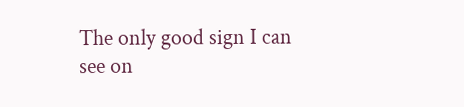The only good sign I can see on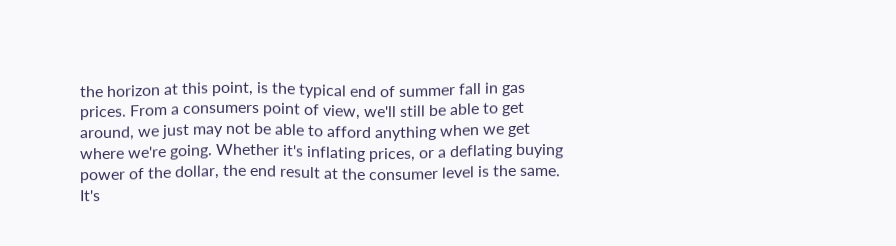the horizon at this point, is the typical end of summer fall in gas prices. From a consumers point of view, we'll still be able to get around, we just may not be able to afford anything when we get where we're going. Whether it's inflating prices, or a deflating buying power of the dollar, the end result at the consumer level is the same. It's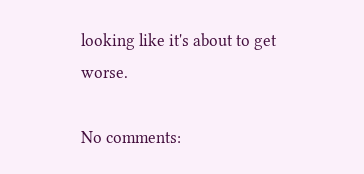looking like it's about to get worse.

No comments: